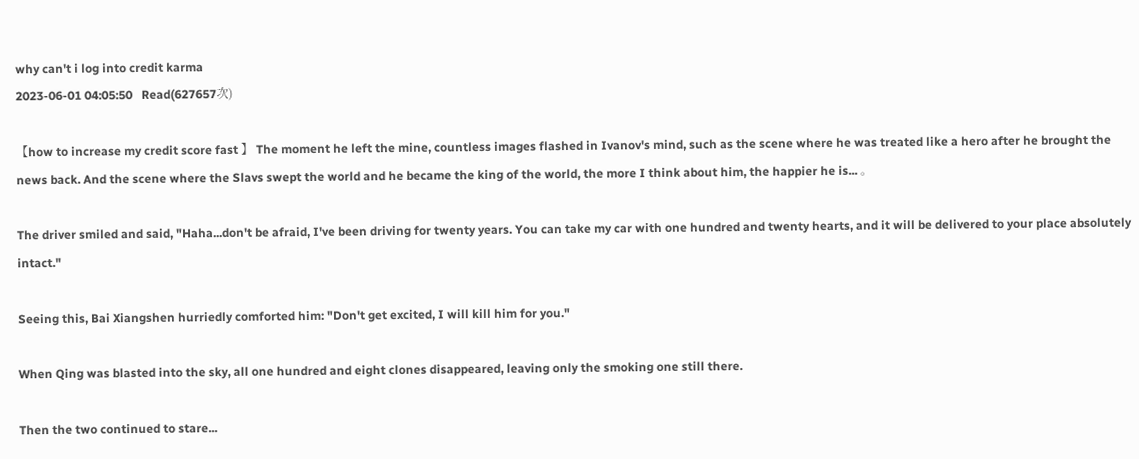why can't i log into credit karma
2023-06-01 04:05:50   Read(627657次)

【how to increase my credit score fast 】 The moment he left the mine, countless images flashed in Ivanov's mind, such as the scene where he was treated like a hero after he brought the news back. And the scene where the Slavs swept the world and he became the king of the world, the more I think about him, the happier he is... 。

The driver smiled and said, "Haha...don't be afraid, I've been driving for twenty years. You can take my car with one hundred and twenty hearts, and it will be delivered to your place absolutely intact."

Seeing this, Bai Xiangshen hurriedly comforted him: "Don't get excited, I will kill him for you."

When Qing was blasted into the sky, all one hundred and eight clones disappeared, leaving only the smoking one still there.

Then the two continued to stare...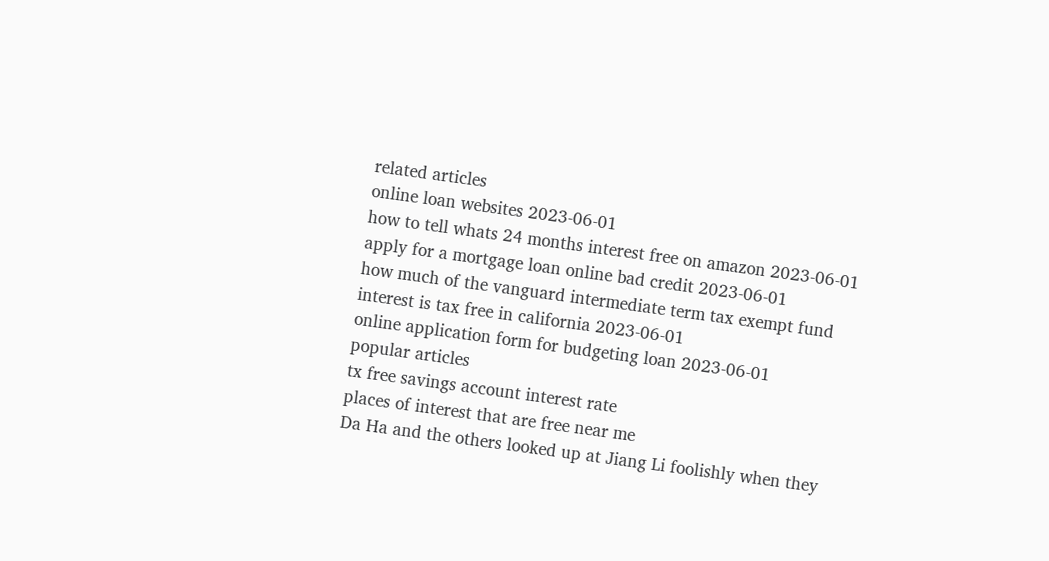related articles
online loan websites 2023-06-01
how to tell whats 24 months interest free on amazon 2023-06-01
apply for a mortgage loan online bad credit 2023-06-01
how much of the vanguard intermediate term tax exempt fund interest is tax free in california 2023-06-01
online application form for budgeting loan 2023-06-01
popular articles
tx free savings account interest rate
places of interest that are free near me
Da Ha and the others looked up at Jiang Li foolishly when they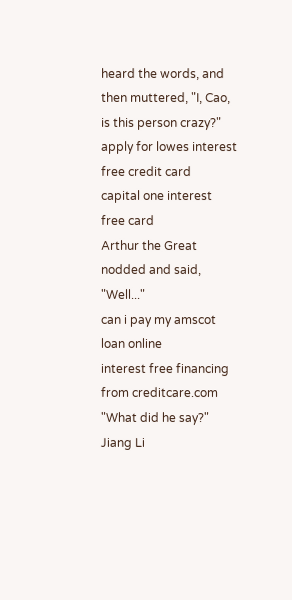heard the words, and then muttered, "I, Cao, is this person crazy?"
apply for lowes interest free credit card
capital one interest free card
Arthur the Great nodded and said, "Well..."
can i pay my amscot loan online
interest free financing from creditcare.com
"What did he say?" Jiang Li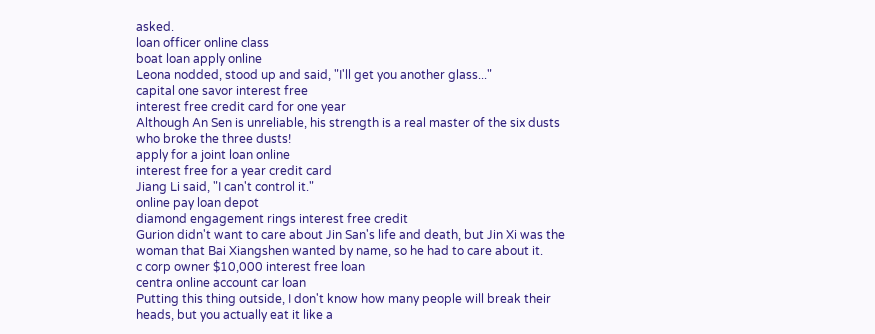asked.
loan officer online class
boat loan apply online
Leona nodded, stood up and said, "I'll get you another glass..."
capital one savor interest free
interest free credit card for one year
Although An Sen is unreliable, his strength is a real master of the six dusts who broke the three dusts!
apply for a joint loan online
interest free for a year credit card
Jiang Li said, "I can't control it."
online pay loan depot
diamond engagement rings interest free credit
Gurion didn't want to care about Jin San's life and death, but Jin Xi was the woman that Bai Xiangshen wanted by name, so he had to care about it.
c corp owner $10,000 interest free loan
centra online account car loan
Putting this thing outside, I don't know how many people will break their heads, but you actually eat it like a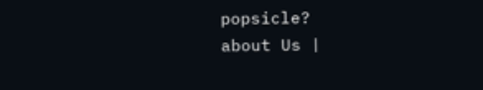popsicle?
about Us |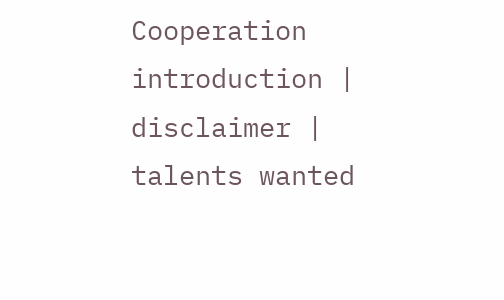Cooperation introduction | disclaimer | talents wanted